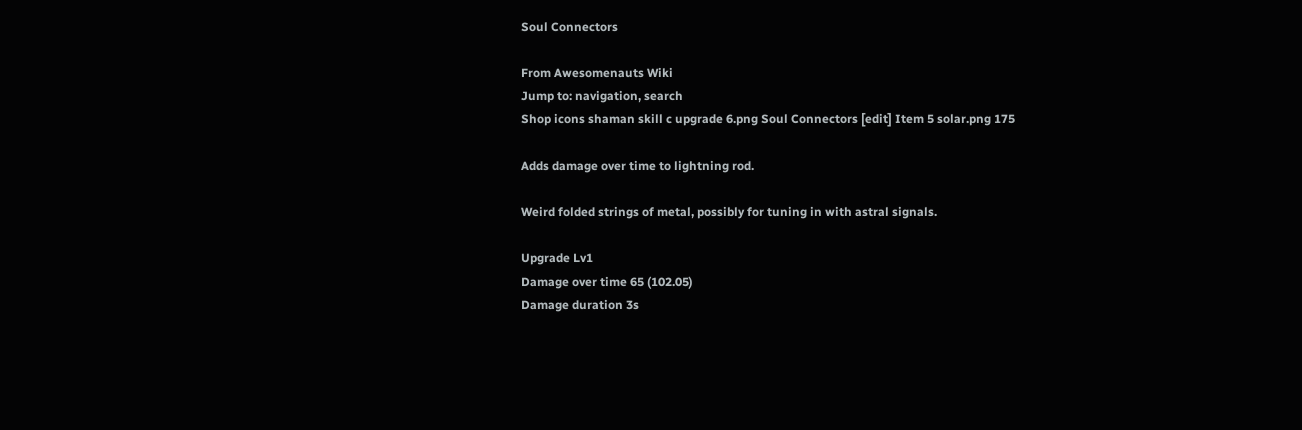Soul Connectors

From Awesomenauts Wiki
Jump to: navigation, search
Shop icons shaman skill c upgrade 6.png Soul Connectors [edit] Item 5 solar.png 175

Adds damage over time to lightning rod.

Weird folded strings of metal, possibly for tuning in with astral signals.

Upgrade Lv1
Damage over time 65 (102.05)
Damage duration 3s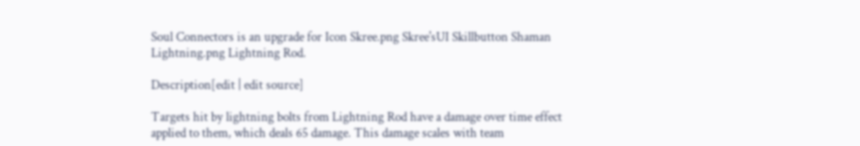Soul Connectors is an upgrade for Icon Skree.png Skree'sUI Skillbutton Shaman Lightning.png Lightning Rod.

Description[edit | edit source]

Targets hit by lightning bolts from Lightning Rod have a damage over time effect applied to them, which deals 65 damage. This damage scales with team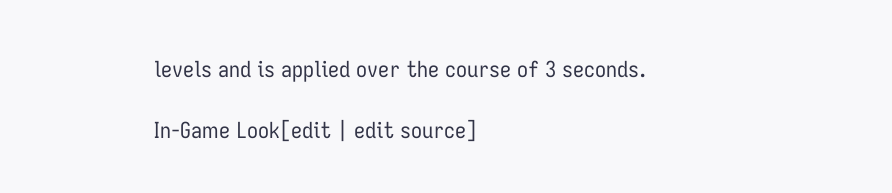levels and is applied over the course of 3 seconds.

In-Game Look[edit | edit source]